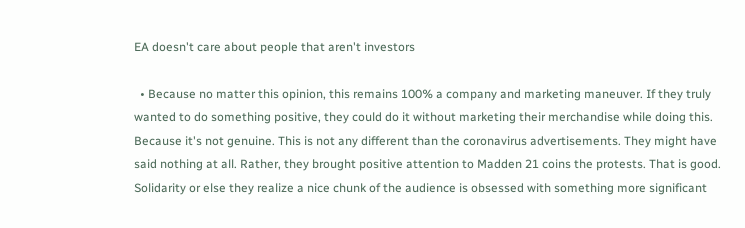EA doesn't care about people that aren't investors

  • Because no matter this opinion, this remains 100% a company and marketing maneuver. If they truly wanted to do something positive, they could do it without marketing their merchandise while doing this. Because it's not genuine. This is not any different than the coronavirus advertisements. They might have said nothing at all. Rather, they brought positive attention to Madden 21 coins the protests. That is good. Solidarity or else they realize a nice chunk of the audience is obsessed with something more significant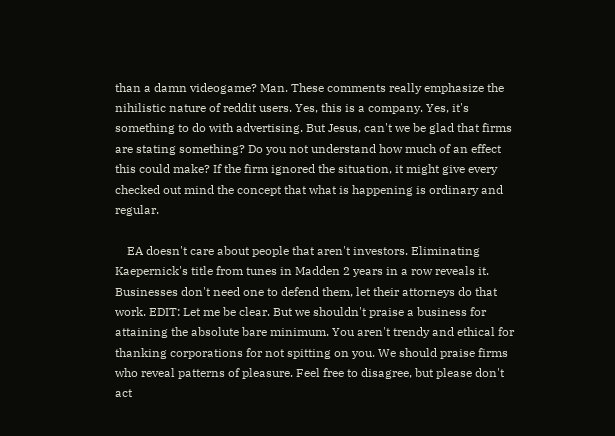than a damn videogame? Man. These comments really emphasize the nihilistic nature of reddit users. Yes, this is a company. Yes, it's something to do with advertising. But Jesus, can't we be glad that firms are stating something? Do you not understand how much of an effect this could make? If the firm ignored the situation, it might give every checked out mind the concept that what is happening is ordinary and regular.

    EA doesn't care about people that aren't investors. Eliminating Kaepernick's title from tunes in Madden 2 years in a row reveals it. Businesses don't need one to defend them, let their attorneys do that work. EDIT: Let me be clear. But we shouldn't praise a business for attaining the absolute bare minimum. You aren't trendy and ethical for thanking corporations for not spitting on you. We should praise firms who reveal patterns of pleasure. Feel free to disagree, but please don't act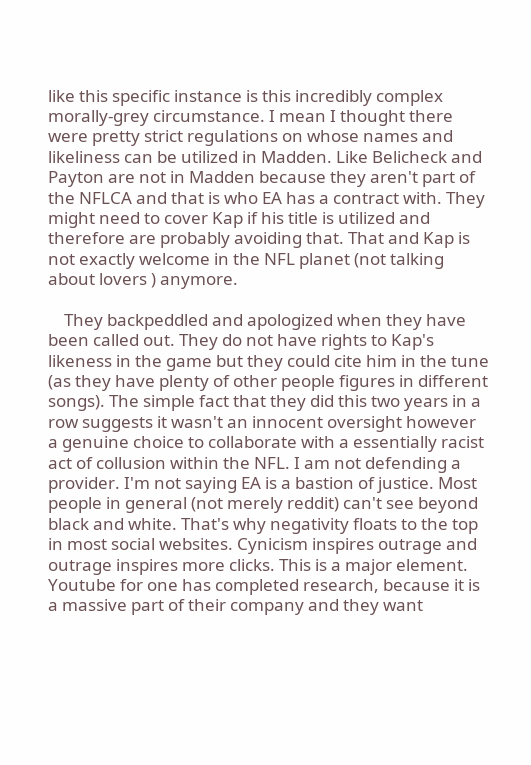like this specific instance is this incredibly complex morally-grey circumstance. I mean I thought there were pretty strict regulations on whose names and likeliness can be utilized in Madden. Like Belicheck and Payton are not in Madden because they aren't part of the NFLCA and that is who EA has a contract with. They might need to cover Kap if his title is utilized and therefore are probably avoiding that. That and Kap is not exactly welcome in the NFL planet (not talking about lovers ) anymore.

    They backpeddled and apologized when they have been called out. They do not have rights to Kap's likeness in the game but they could cite him in the tune (as they have plenty of other people figures in different songs). The simple fact that they did this two years in a row suggests it wasn't an innocent oversight however a genuine choice to collaborate with a essentially racist act of collusion within the NFL. I am not defending a provider. I'm not saying EA is a bastion of justice. Most people in general (not merely reddit) can't see beyond black and white. That's why negativity floats to the top in most social websites. Cynicism inspires outrage and outrage inspires more clicks. This is a major element. Youtube for one has completed research, because it is a massive part of their company and they want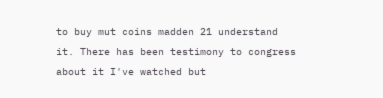to buy mut coins madden 21 understand it. There has been testimony to congress about it I've watched but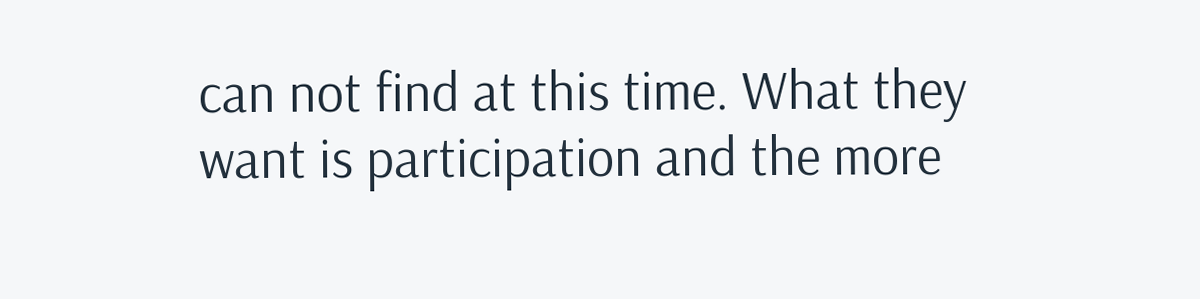can not find at this time. What they want is participation and the more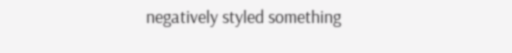negatively styled something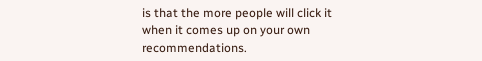is that the more people will click it when it comes up on your own recommendations.